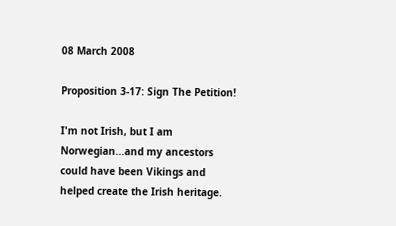08 March 2008

Proposition 3-17: Sign The Petition!

I'm not Irish, but I am Norwegian...and my ancestors could have been Vikings and helped create the Irish heritage.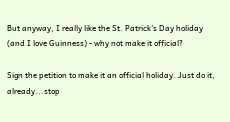But anyway, I really like the St. Patrick's Day holiday (and I love Guinness) - why not make it official?

Sign the petition to make it an official holiday. Just do it, already...stop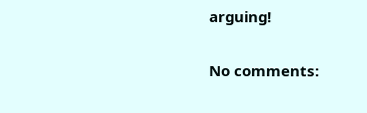arguing!

No comments: